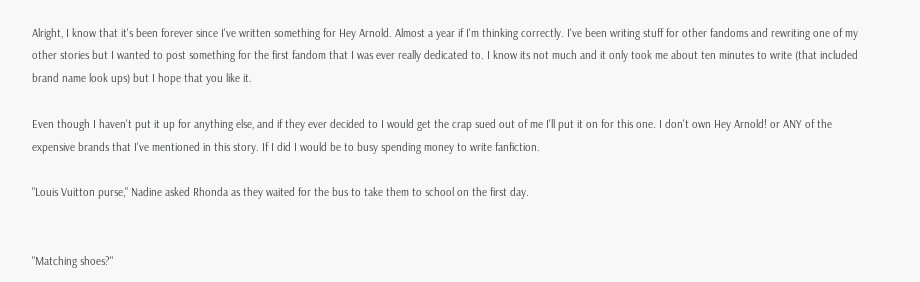Alright, I know that it's been forever since I've written something for Hey Arnold. Almost a year if I'm thinking correctly. I've been writing stuff for other fandoms and rewriting one of my other stories but I wanted to post something for the first fandom that I was ever really dedicated to. I know its not much and it only took me about ten minutes to write (that included brand name look ups) but I hope that you like it.

Even though I haven't put it up for anything else, and if they ever decided to I would get the crap sued out of me I'll put it on for this one. I don't own Hey Arnold! or ANY of the expensive brands that I've mentioned in this story. If I did I would be to busy spending money to write fanfiction.

"Louis Vuitton purse," Nadine asked Rhonda as they waited for the bus to take them to school on the first day.


"Matching shoes?"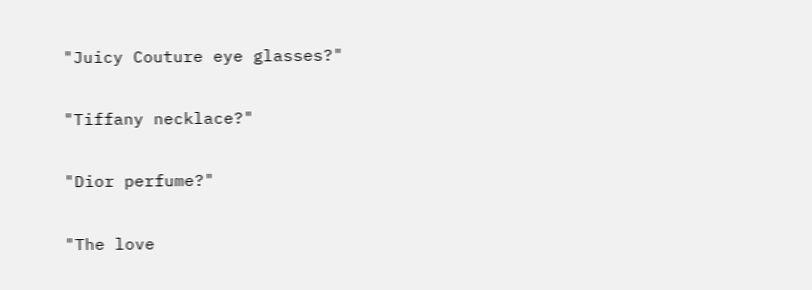"Juicy Couture eye glasses?"


"Tiffany necklace?"


"Dior perfume?"


"The love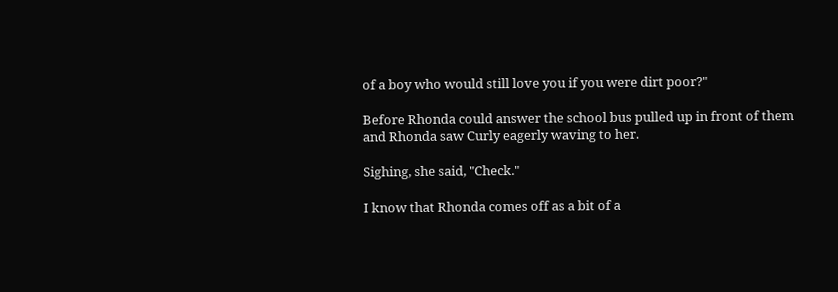of a boy who would still love you if you were dirt poor?"

Before Rhonda could answer the school bus pulled up in front of them and Rhonda saw Curly eagerly waving to her.

Sighing, she said, "Check."

I know that Rhonda comes off as a bit of a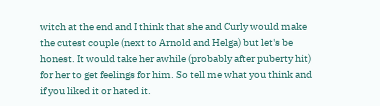witch at the end and I think that she and Curly would make the cutest couple (next to Arnold and Helga) but let's be honest. It would take her awhile (probably after puberty hit) for her to get feelings for him. So tell me what you think and if you liked it or hated it.